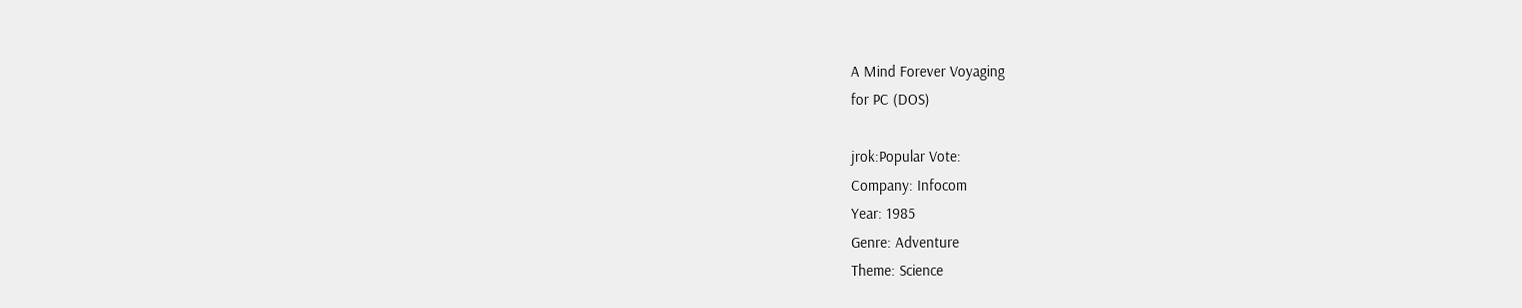A Mind Forever Voyaging
for PC (DOS)

jrok:Popular Vote:
Company: Infocom
Year: 1985
Genre: Adventure
Theme: Science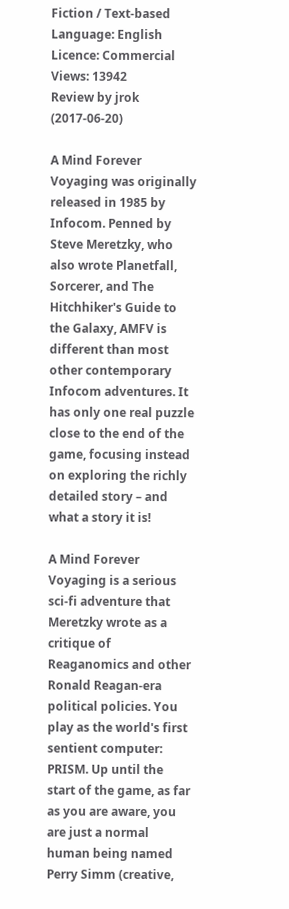Fiction / Text-based
Language: English
Licence: Commercial
Views: 13942
Review by jrok (2017-06-20)

A Mind Forever Voyaging was originally released in 1985 by Infocom. Penned by Steve Meretzky, who also wrote Planetfall, Sorcerer, and The Hitchhiker's Guide to the Galaxy, AMFV is different than most other contemporary Infocom adventures. It has only one real puzzle close to the end of the game, focusing instead on exploring the richly detailed story – and what a story it is!

A Mind Forever Voyaging is a serious sci-fi adventure that Meretzky wrote as a critique of Reaganomics and other Ronald Reagan-era political policies. You play as the world's first sentient computer: PRISM. Up until the start of the game, as far as you are aware, you are just a normal human being named Perry Simm (creative,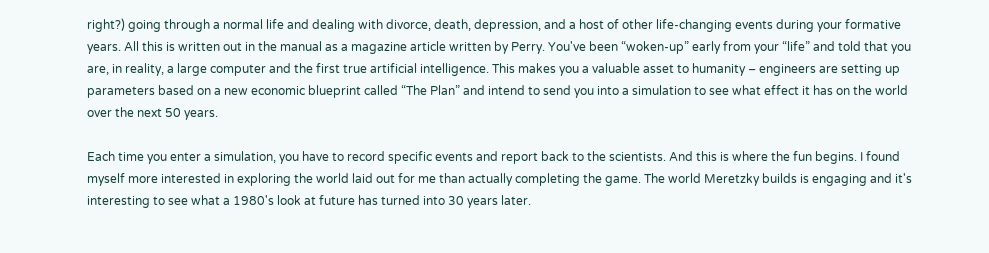right?) going through a normal life and dealing with divorce, death, depression, and a host of other life-changing events during your formative years. All this is written out in the manual as a magazine article written by Perry. You've been “woken-up” early from your “life” and told that you are, in reality, a large computer and the first true artificial intelligence. This makes you a valuable asset to humanity – engineers are setting up parameters based on a new economic blueprint called “The Plan” and intend to send you into a simulation to see what effect it has on the world over the next 50 years.

Each time you enter a simulation, you have to record specific events and report back to the scientists. And this is where the fun begins. I found myself more interested in exploring the world laid out for me than actually completing the game. The world Meretzky builds is engaging and it's interesting to see what a 1980's look at future has turned into 30 years later.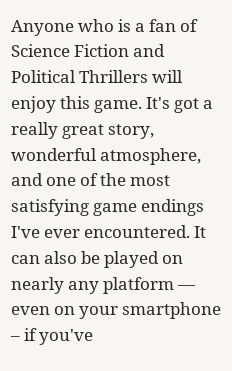Anyone who is a fan of Science Fiction and Political Thrillers will enjoy this game. It's got a really great story, wonderful atmosphere, and one of the most satisfying game endings I've ever encountered. It can also be played on nearly any platform — even on your smartphone – if you've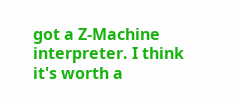got a Z-Machine interpreter. I think it's worth a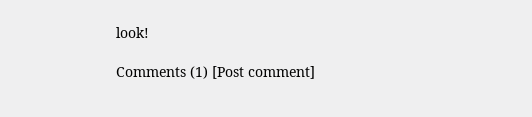look!

Comments (1) [Post comment]